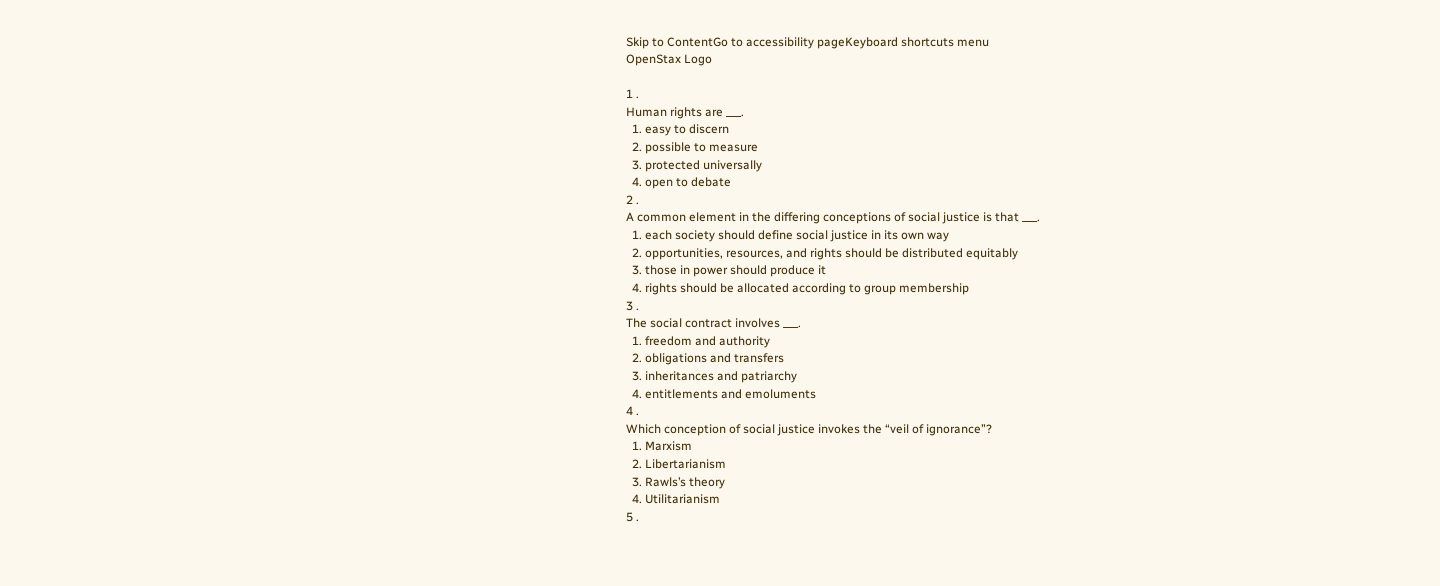Skip to ContentGo to accessibility pageKeyboard shortcuts menu
OpenStax Logo

1 .
Human rights are ___.
  1. easy to discern
  2. possible to measure
  3. protected universally
  4. open to debate
2 .
A common element in the differing conceptions of social justice is that ___.
  1. each society should define social justice in its own way
  2. opportunities, resources, and rights should be distributed equitably
  3. those in power should produce it
  4. rights should be allocated according to group membership
3 .
The social contract involves ___.
  1. freedom and authority
  2. obligations and transfers
  3. inheritances and patriarchy
  4. entitlements and emoluments
4 .
Which conception of social justice invokes the “veil of ignorance”?
  1. Marxism
  2. Libertarianism
  3. Rawls’s theory
  4. Utilitarianism
5 .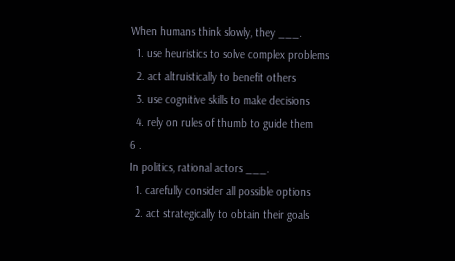When humans think slowly, they ___.
  1. use heuristics to solve complex problems
  2. act altruistically to benefit others
  3. use cognitive skills to make decisions
  4. rely on rules of thumb to guide them
6 .
In politics, rational actors ___.
  1. carefully consider all possible options
  2. act strategically to obtain their goals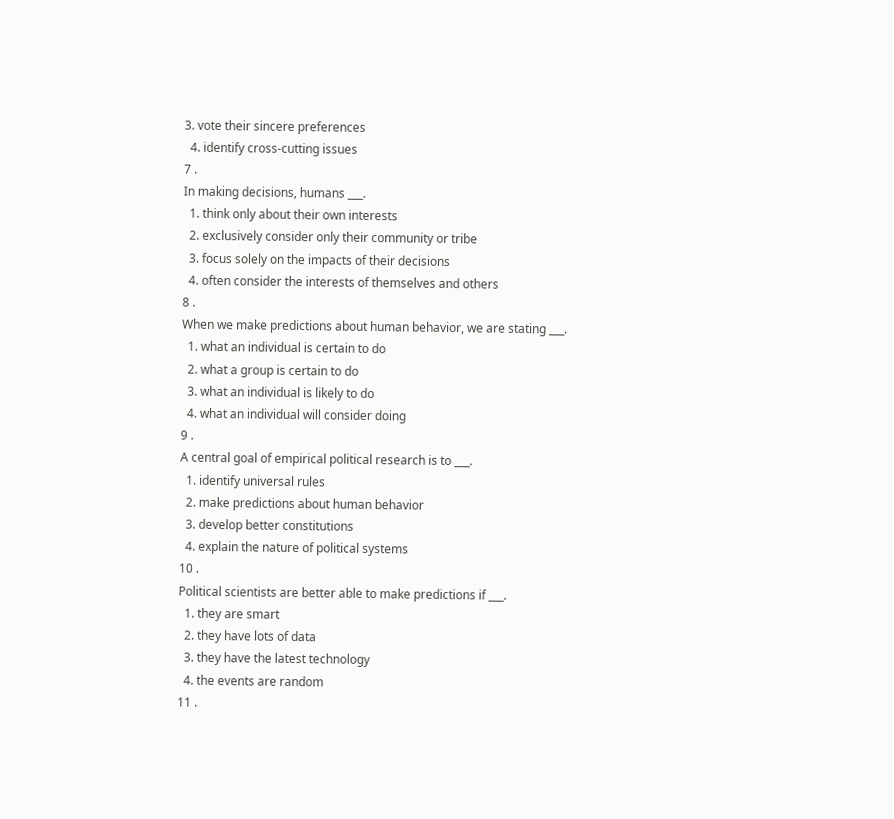3. vote their sincere preferences
  4. identify cross-cutting issues
7 .
In making decisions, humans ___.
  1. think only about their own interests
  2. exclusively consider only their community or tribe
  3. focus solely on the impacts of their decisions
  4. often consider the interests of themselves and others
8 .
When we make predictions about human behavior, we are stating ___.
  1. what an individual is certain to do
  2. what a group is certain to do
  3. what an individual is likely to do
  4. what an individual will consider doing
9 .
A central goal of empirical political research is to ___.
  1. identify universal rules
  2. make predictions about human behavior
  3. develop better constitutions
  4. explain the nature of political systems
10 .
Political scientists are better able to make predictions if ___.
  1. they are smart
  2. they have lots of data
  3. they have the latest technology
  4. the events are random
11 .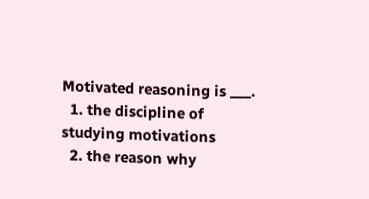Motivated reasoning is ___.
  1. the discipline of studying motivations
  2. the reason why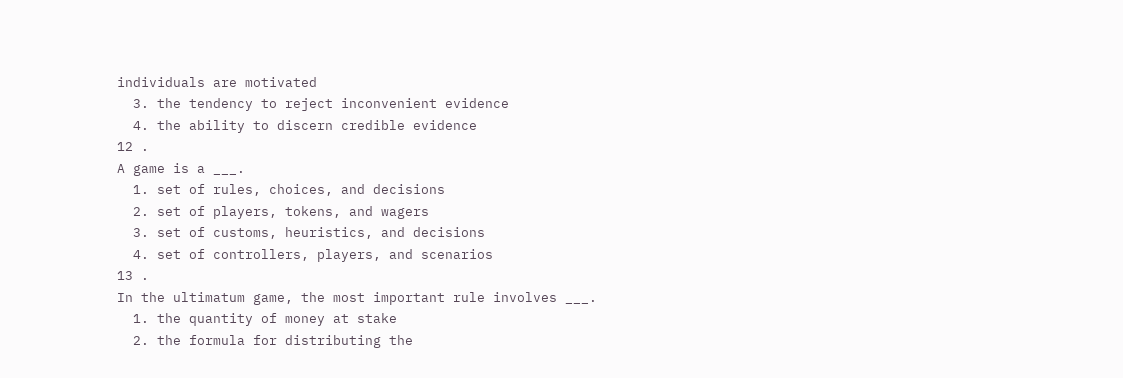individuals are motivated
  3. the tendency to reject inconvenient evidence
  4. the ability to discern credible evidence
12 .
A game is a ___.
  1. set of rules, choices, and decisions
  2. set of players, tokens, and wagers
  3. set of customs, heuristics, and decisions
  4. set of controllers, players, and scenarios
13 .
In the ultimatum game, the most important rule involves ___.
  1. the quantity of money at stake
  2. the formula for distributing the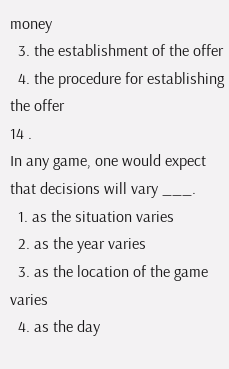money
  3. the establishment of the offer
  4. the procedure for establishing the offer
14 .
In any game, one would expect that decisions will vary ___.
  1. as the situation varies
  2. as the year varies
  3. as the location of the game varies
  4. as the day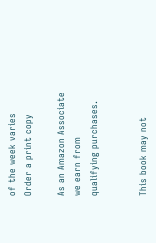of the week varies
Order a print copy

As an Amazon Associate we earn from qualifying purchases.


This book may not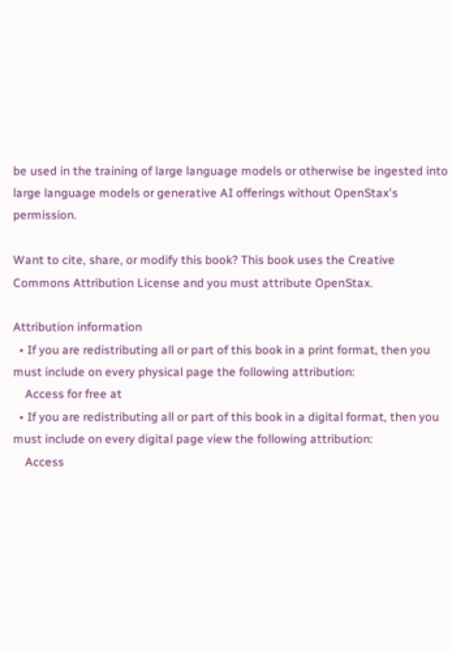be used in the training of large language models or otherwise be ingested into large language models or generative AI offerings without OpenStax's permission.

Want to cite, share, or modify this book? This book uses the Creative Commons Attribution License and you must attribute OpenStax.

Attribution information
  • If you are redistributing all or part of this book in a print format, then you must include on every physical page the following attribution:
    Access for free at
  • If you are redistributing all or part of this book in a digital format, then you must include on every digital page view the following attribution:
    Access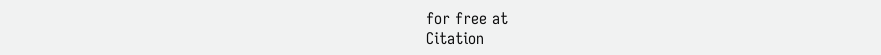for free at
Citation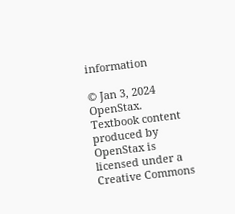information

© Jan 3, 2024 OpenStax. Textbook content produced by OpenStax is licensed under a Creative Commons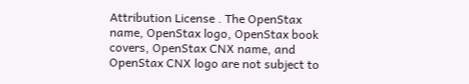Attribution License . The OpenStax name, OpenStax logo, OpenStax book covers, OpenStax CNX name, and OpenStax CNX logo are not subject to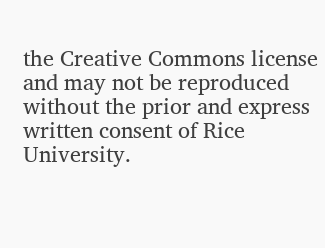the Creative Commons license and may not be reproduced without the prior and express written consent of Rice University.